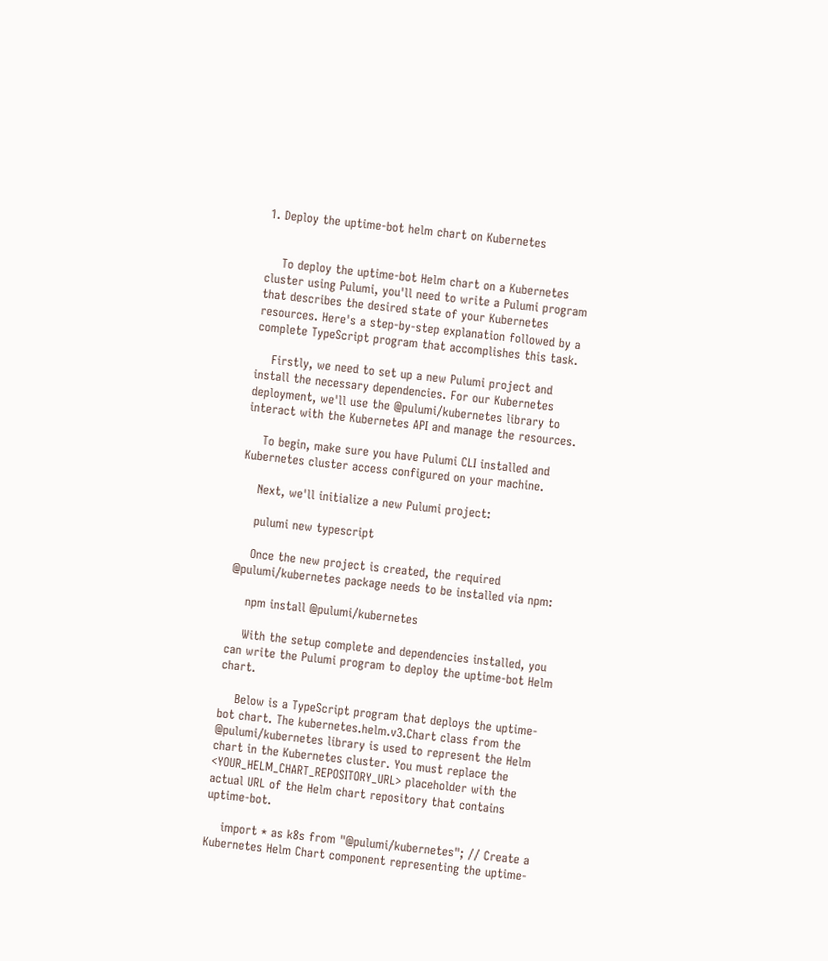1. Deploy the uptime-bot helm chart on Kubernetes


    To deploy the uptime-bot Helm chart on a Kubernetes cluster using Pulumi, you'll need to write a Pulumi program that describes the desired state of your Kubernetes resources. Here's a step-by-step explanation followed by a complete TypeScript program that accomplishes this task.

    Firstly, we need to set up a new Pulumi project and install the necessary dependencies. For our Kubernetes deployment, we'll use the @pulumi/kubernetes library to interact with the Kubernetes API and manage the resources.

    To begin, make sure you have Pulumi CLI installed and Kubernetes cluster access configured on your machine.

    Next, we'll initialize a new Pulumi project:

    pulumi new typescript

    Once the new project is created, the required @pulumi/kubernetes package needs to be installed via npm:

    npm install @pulumi/kubernetes

    With the setup complete and dependencies installed, you can write the Pulumi program to deploy the uptime-bot Helm chart.

    Below is a TypeScript program that deploys the uptime-bot chart. The kubernetes.helm.v3.Chart class from the @pulumi/kubernetes library is used to represent the Helm chart in the Kubernetes cluster. You must replace the <YOUR_HELM_CHART_REPOSITORY_URL> placeholder with the actual URL of the Helm chart repository that contains uptime-bot.

    import * as k8s from "@pulumi/kubernetes"; // Create a Kubernetes Helm Chart component representing the uptime-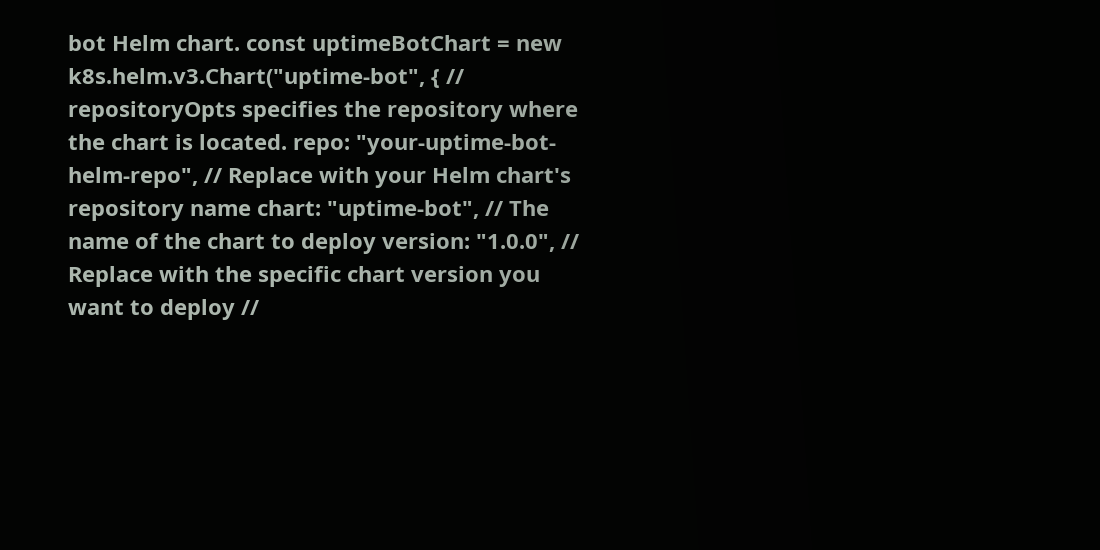bot Helm chart. const uptimeBotChart = new k8s.helm.v3.Chart("uptime-bot", { // repositoryOpts specifies the repository where the chart is located. repo: "your-uptime-bot-helm-repo", // Replace with your Helm chart's repository name chart: "uptime-bot", // The name of the chart to deploy version: "1.0.0", // Replace with the specific chart version you want to deploy //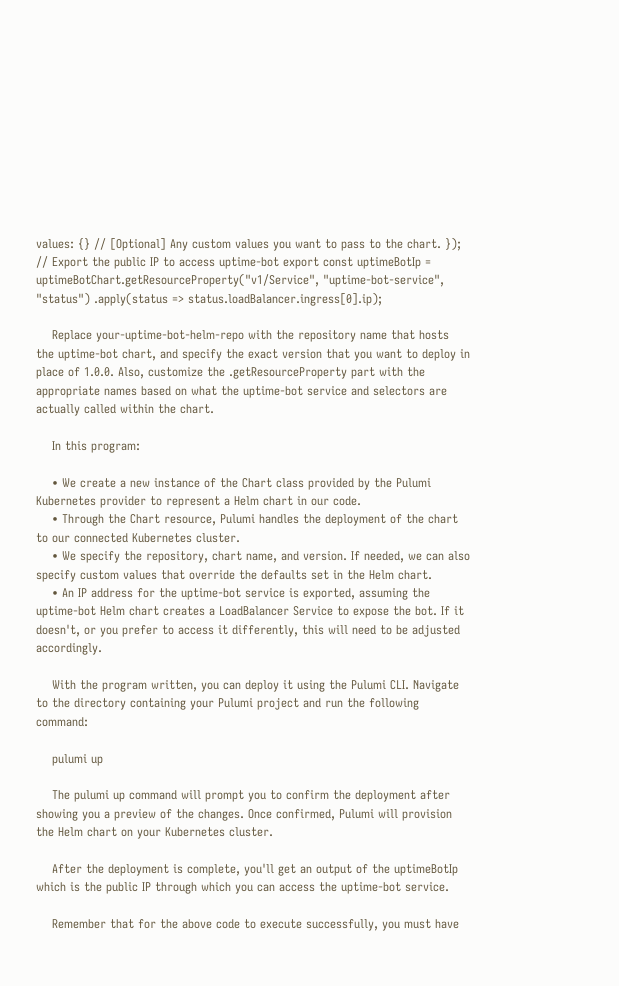values: {} // [Optional] Any custom values you want to pass to the chart. }); // Export the public IP to access uptime-bot export const uptimeBotIp = uptimeBotChart.getResourceProperty("v1/Service", "uptime-bot-service", "status") .apply(status => status.loadBalancer.ingress[0].ip);

    Replace your-uptime-bot-helm-repo with the repository name that hosts the uptime-bot chart, and specify the exact version that you want to deploy in place of 1.0.0. Also, customize the .getResourceProperty part with the appropriate names based on what the uptime-bot service and selectors are actually called within the chart.

    In this program:

    • We create a new instance of the Chart class provided by the Pulumi Kubernetes provider to represent a Helm chart in our code.
    • Through the Chart resource, Pulumi handles the deployment of the chart to our connected Kubernetes cluster.
    • We specify the repository, chart name, and version. If needed, we can also specify custom values that override the defaults set in the Helm chart.
    • An IP address for the uptime-bot service is exported, assuming the uptime-bot Helm chart creates a LoadBalancer Service to expose the bot. If it doesn't, or you prefer to access it differently, this will need to be adjusted accordingly.

    With the program written, you can deploy it using the Pulumi CLI. Navigate to the directory containing your Pulumi project and run the following command:

    pulumi up

    The pulumi up command will prompt you to confirm the deployment after showing you a preview of the changes. Once confirmed, Pulumi will provision the Helm chart on your Kubernetes cluster.

    After the deployment is complete, you'll get an output of the uptimeBotIp which is the public IP through which you can access the uptime-bot service.

    Remember that for the above code to execute successfully, you must have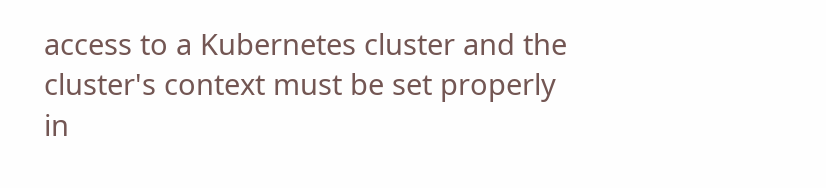access to a Kubernetes cluster and the cluster's context must be set properly in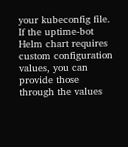your kubeconfig file. If the uptime-bot Helm chart requires custom configuration values, you can provide those through the values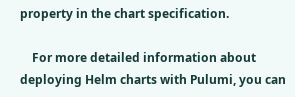property in the chart specification.

    For more detailed information about deploying Helm charts with Pulumi, you can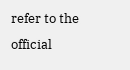refer to the official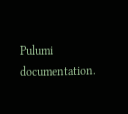Pulumi documentation.